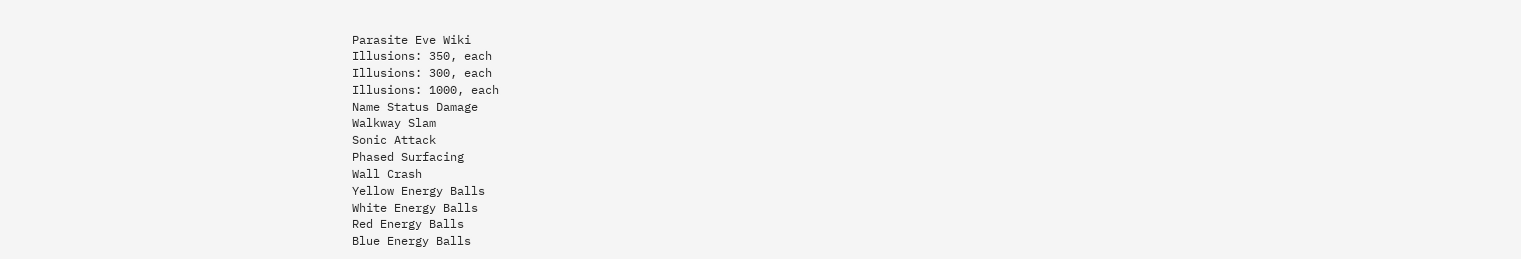Parasite Eve Wiki
Illusions: 350, each
Illusions: 300, each
Illusions: 1000, each
Name Status Damage
Walkway Slam
Sonic Attack
Phased Surfacing
Wall Crash
Yellow Energy Balls
White Energy Balls
Red Energy Balls
Blue Energy Balls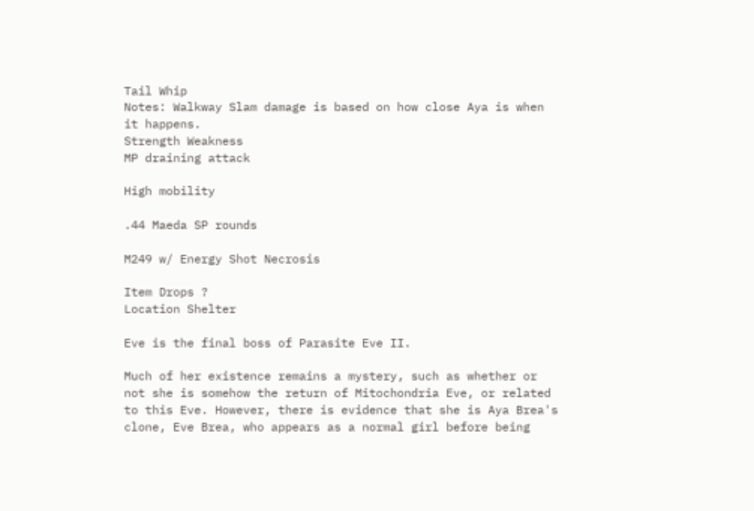Tail Whip
Notes: Walkway Slam damage is based on how close Aya is when it happens.
Strength Weakness
MP draining attack

High mobility

.44 Maeda SP rounds

M249 w/ Energy Shot Necrosis

Item Drops ?
Location Shelter

Eve is the final boss of Parasite Eve II.

Much of her existence remains a mystery, such as whether or not she is somehow the return of Mitochondria Eve, or related to this Eve. However, there is evidence that she is Aya Brea's clone, Eve Brea, who appears as a normal girl before being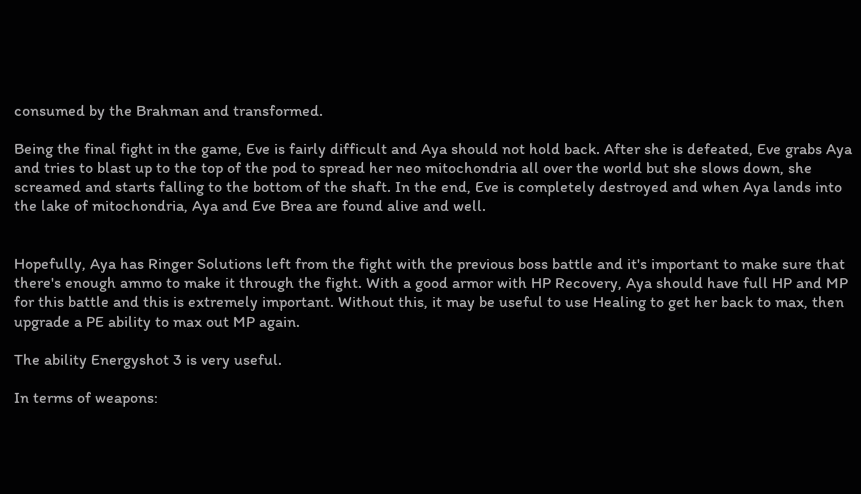consumed by the Brahman and transformed.

Being the final fight in the game, Eve is fairly difficult and Aya should not hold back. After she is defeated, Eve grabs Aya and tries to blast up to the top of the pod to spread her neo mitochondria all over the world but she slows down, she screamed and starts falling to the bottom of the shaft. In the end, Eve is completely destroyed and when Aya lands into the lake of mitochondria, Aya and Eve Brea are found alive and well.


Hopefully, Aya has Ringer Solutions left from the fight with the previous boss battle and it's important to make sure that there's enough ammo to make it through the fight. With a good armor with HP Recovery, Aya should have full HP and MP for this battle and this is extremely important. Without this, it may be useful to use Healing to get her back to max, then upgrade a PE ability to max out MP again.

The ability Energyshot 3 is very useful.

In terms of weapons: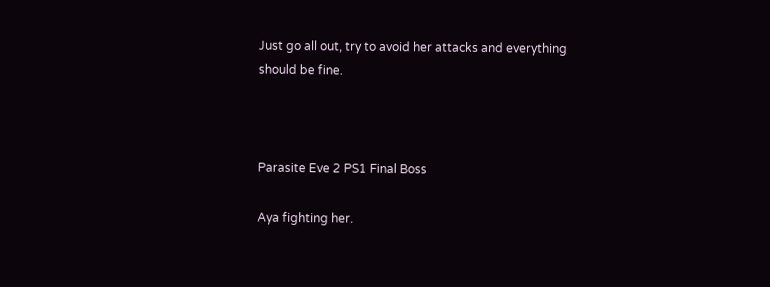Just go all out, try to avoid her attacks and everything should be fine.



Parasite Eve 2 PS1 Final Boss

Aya fighting her.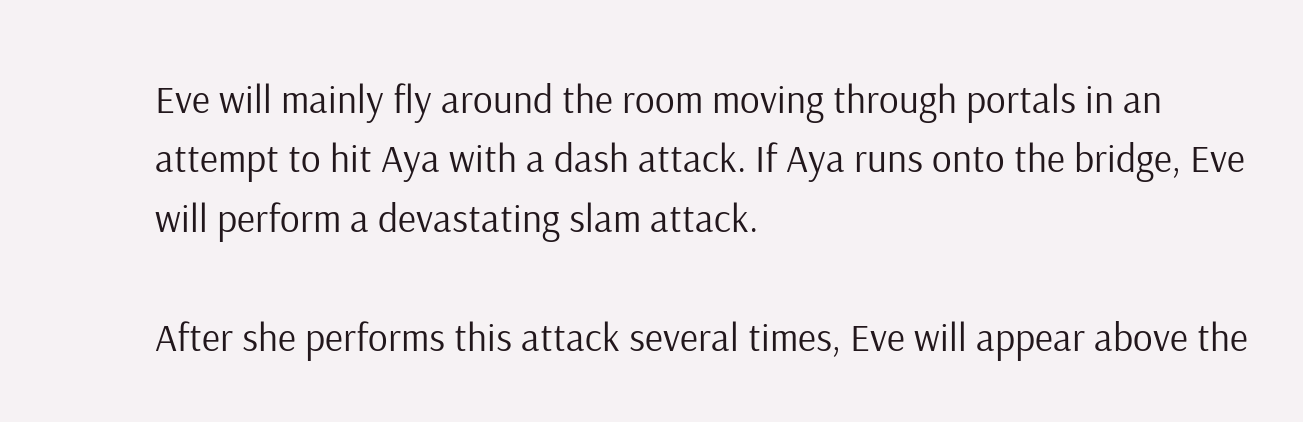Eve will mainly fly around the room moving through portals in an attempt to hit Aya with a dash attack. If Aya runs onto the bridge, Eve will perform a devastating slam attack.

After she performs this attack several times, Eve will appear above the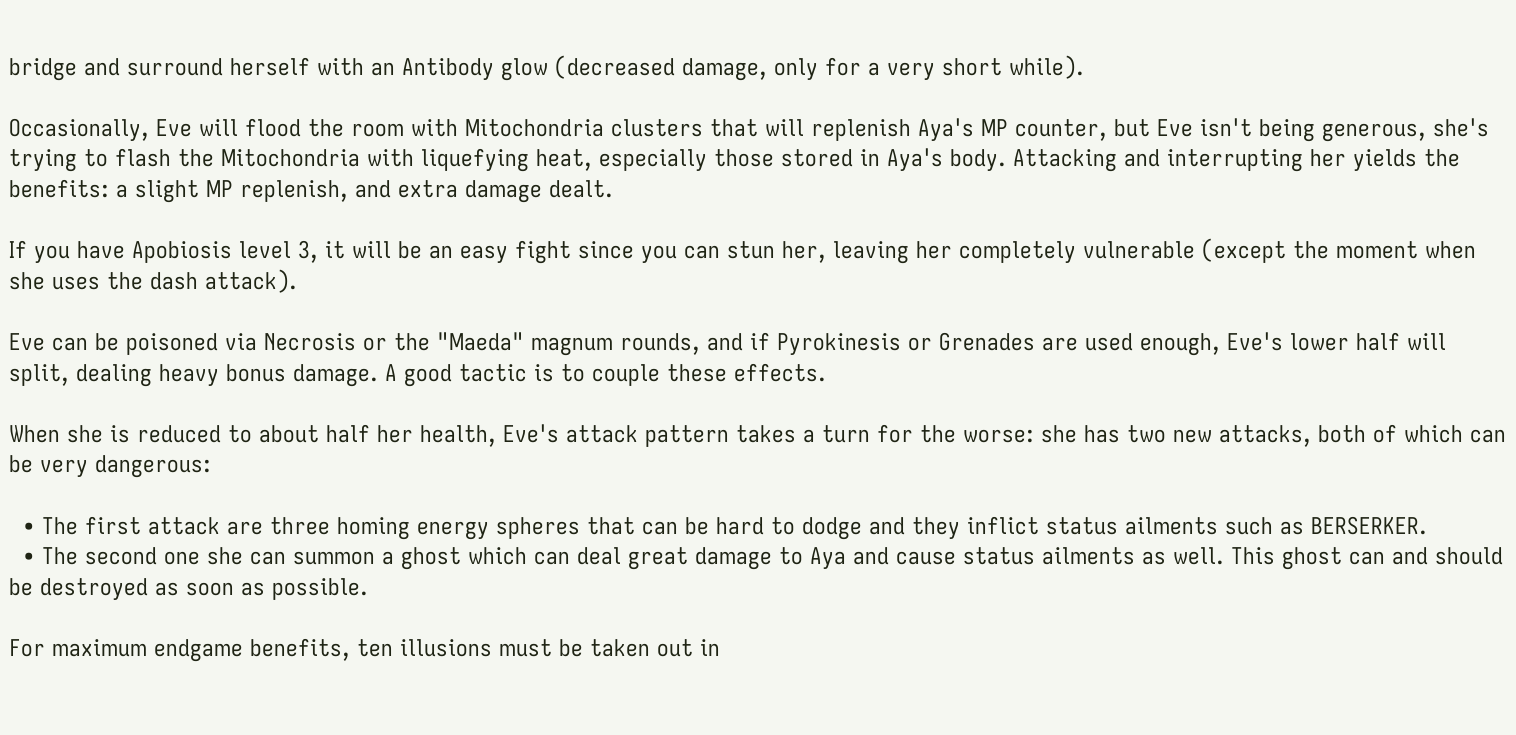bridge and surround herself with an Antibody glow (decreased damage, only for a very short while).

Occasionally, Eve will flood the room with Mitochondria clusters that will replenish Aya's MP counter, but Eve isn't being generous, she's trying to flash the Mitochondria with liquefying heat, especially those stored in Aya's body. Attacking and interrupting her yields the benefits: a slight MP replenish, and extra damage dealt.

If you have Apobiosis level 3, it will be an easy fight since you can stun her, leaving her completely vulnerable (except the moment when she uses the dash attack).

Eve can be poisoned via Necrosis or the "Maeda" magnum rounds, and if Pyrokinesis or Grenades are used enough, Eve's lower half will split, dealing heavy bonus damage. A good tactic is to couple these effects.

When she is reduced to about half her health, Eve's attack pattern takes a turn for the worse: she has two new attacks, both of which can be very dangerous:

  • The first attack are three homing energy spheres that can be hard to dodge and they inflict status ailments such as BERSERKER.
  • The second one she can summon a ghost which can deal great damage to Aya and cause status ailments as well. This ghost can and should be destroyed as soon as possible.

For maximum endgame benefits, ten illusions must be taken out in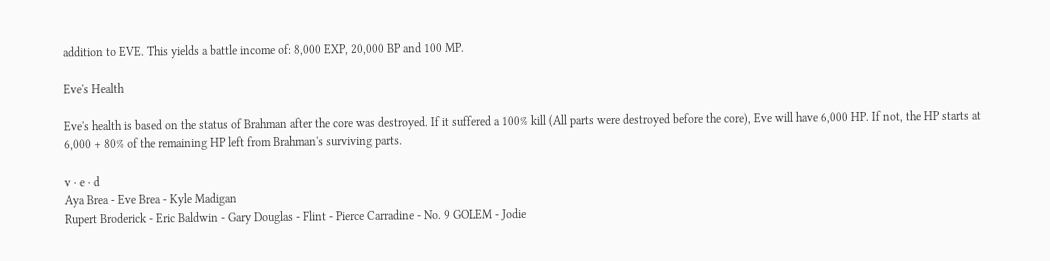addition to EVE. This yields a battle income of: 8,000 EXP, 20,000 BP and 100 MP.

Eve's Health

Eve's health is based on the status of Brahman after the core was destroyed. If it suffered a 100% kill (All parts were destroyed before the core), Eve will have 6,000 HP. If not, the HP starts at 6,000 + 80% of the remaining HP left from Brahman's surviving parts.

v · e · d
Aya Brea - Eve Brea - Kyle Madigan
Rupert Broderick - Eric Baldwin - Gary Douglas - Flint - Pierce Carradine - No. 9 GOLEM - Jodie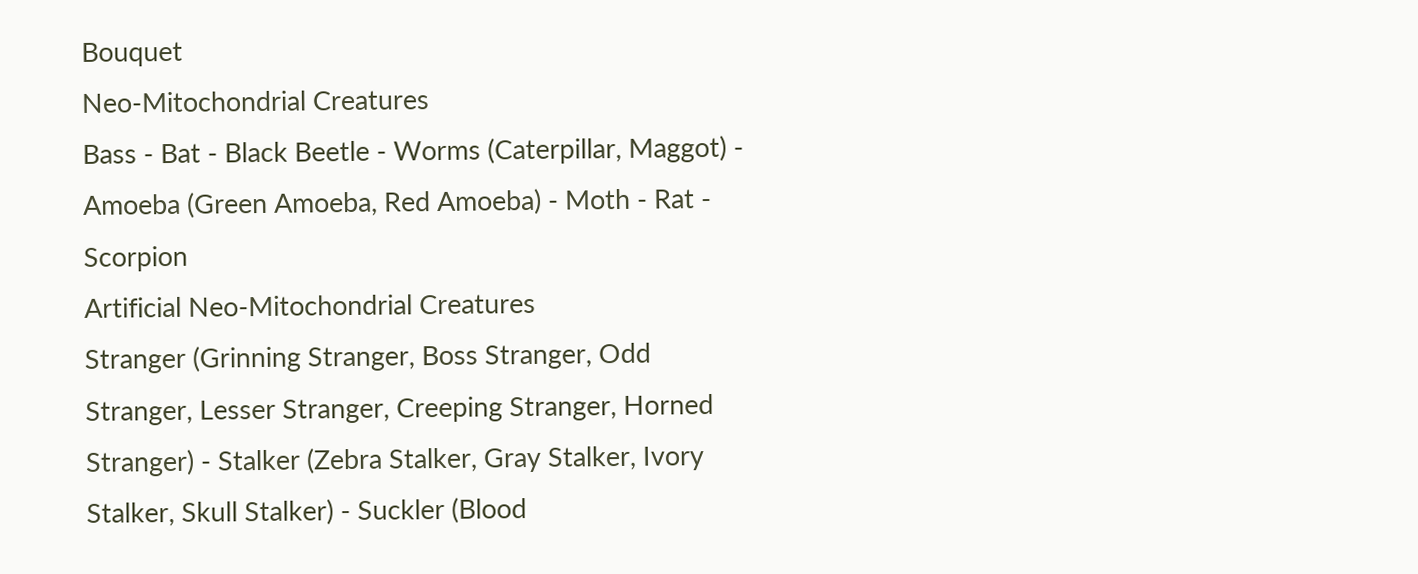Bouquet
Neo-Mitochondrial Creatures
Bass - Bat - Black Beetle - Worms (Caterpillar, Maggot) - Amoeba (Green Amoeba, Red Amoeba) - Moth - Rat - Scorpion
Artificial Neo-Mitochondrial Creatures
Stranger (Grinning Stranger, Boss Stranger, Odd Stranger, Lesser Stranger, Creeping Stranger, Horned Stranger) - Stalker (Zebra Stalker, Gray Stalker, Ivory Stalker, Skull Stalker) - Suckler (Blood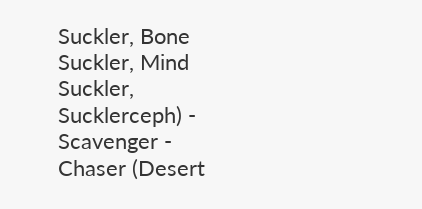Suckler, Bone Suckler, Mind Suckler, Sucklerceph) - Scavenger - Chaser (Desert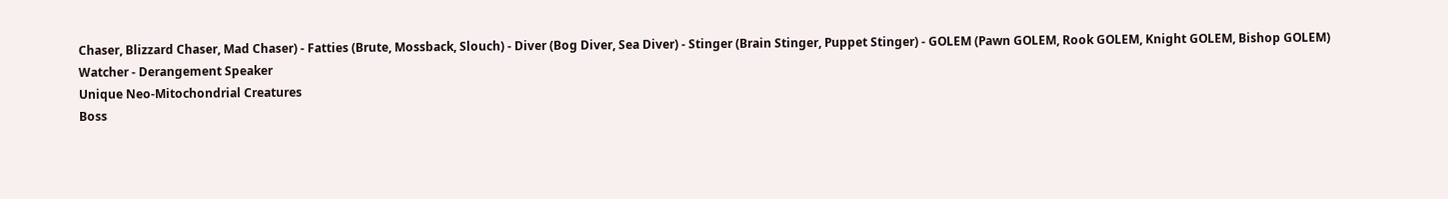Chaser, Blizzard Chaser, Mad Chaser) - Fatties (Brute, Mossback, Slouch) - Diver (Bog Diver, Sea Diver) - Stinger (Brain Stinger, Puppet Stinger) - GOLEM (Pawn GOLEM, Rook GOLEM, Knight GOLEM, Bishop GOLEM)
Watcher - Derangement Speaker
Unique Neo-Mitochondrial Creatures
Boss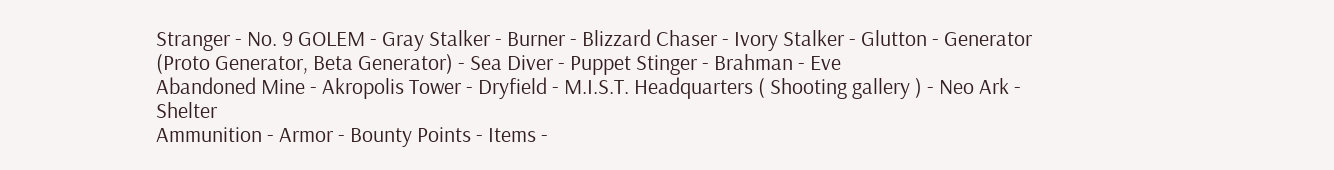Stranger - No. 9 GOLEM - Gray Stalker - Burner - Blizzard Chaser - Ivory Stalker - Glutton - Generator (Proto Generator, Beta Generator) - Sea Diver - Puppet Stinger - Brahman - Eve
Abandoned Mine - Akropolis Tower - Dryfield - M.I.S.T. Headquarters ( Shooting gallery ) - Neo Ark - Shelter
Ammunition - Armor - Bounty Points - Items -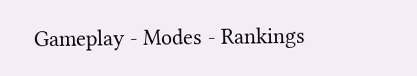Gameplay - Modes - Rankings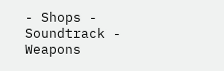- Shops - Soundtrack - Weapons